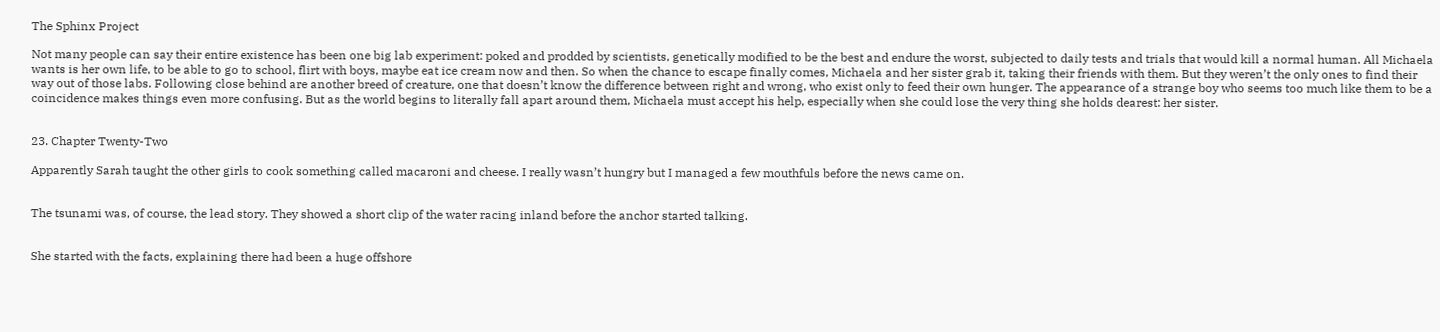The Sphinx Project

Not many people can say their entire existence has been one big lab experiment: poked and prodded by scientists, genetically modified to be the best and endure the worst, subjected to daily tests and trials that would kill a normal human. All Michaela wants is her own life, to be able to go to school, flirt with boys, maybe eat ice cream now and then. So when the chance to escape finally comes, Michaela and her sister grab it, taking their friends with them. But they weren’t the only ones to find their way out of those labs. Following close behind are another breed of creature, one that doesn’t know the difference between right and wrong, who exist only to feed their own hunger. The appearance of a strange boy who seems too much like them to be a coincidence makes things even more confusing. But as the world begins to literally fall apart around them, Michaela must accept his help, especially when she could lose the very thing she holds dearest: her sister.


23. Chapter Twenty-Two

Apparently Sarah taught the other girls to cook something called macaroni and cheese. I really wasn’t hungry but I managed a few mouthfuls before the news came on.


The tsunami was, of course, the lead story. They showed a short clip of the water racing inland before the anchor started talking.


She started with the facts, explaining there had been a huge offshore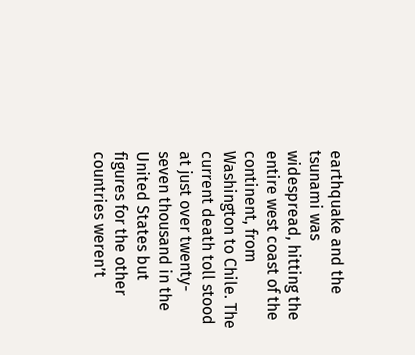earthquake and the tsunami was widespread, hitting the entire west coast of the continent, from Washington to Chile. The current death toll stood at just over twenty-seven thousand in the United States but figures for the other countries weren’t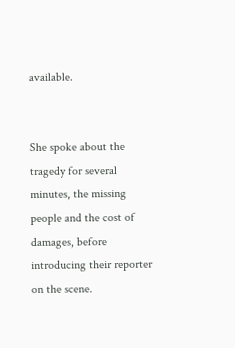available.


She spoke about the tragedy for several minutes, the missing people and the cost of damages, before introducing their reporter on the scene.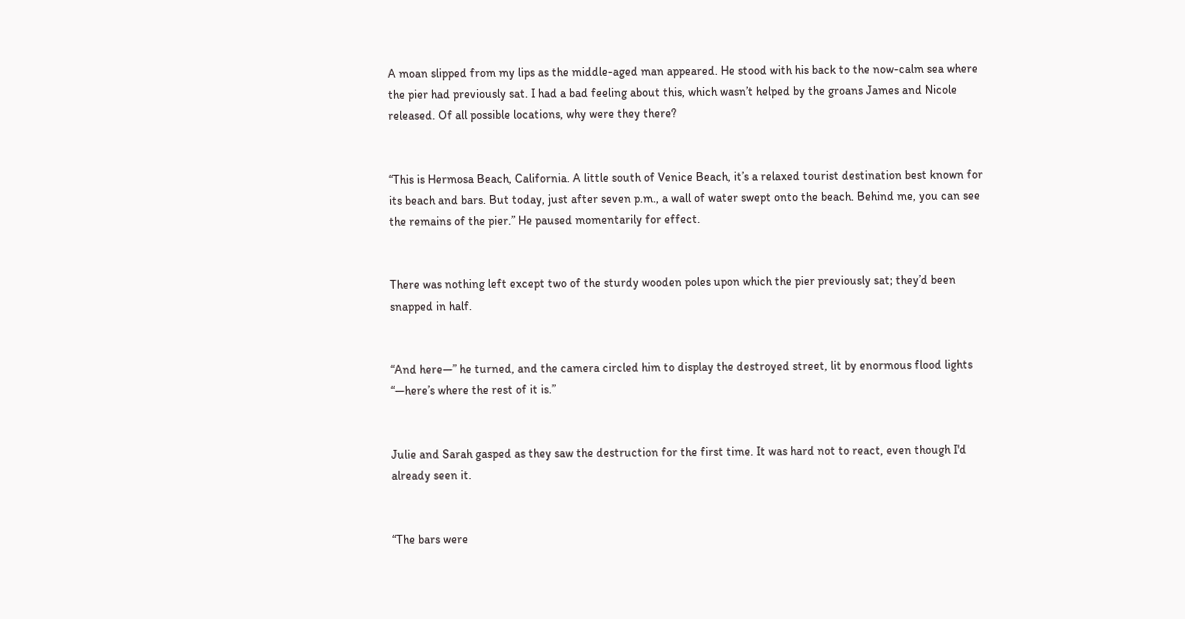A moan slipped from my lips as the middle-aged man appeared. He stood with his back to the now-calm sea where the pier had previously sat. I had a bad feeling about this, which wasn’t helped by the groans James and Nicole released. Of all possible locations, why were they there?


“This is Hermosa Beach, California. A little south of Venice Beach, it’s a relaxed tourist destination best known for its beach and bars. But today, just after seven p.m., a wall of water swept onto the beach. Behind me, you can see the remains of the pier.” He paused momentarily for effect.


There was nothing left except two of the sturdy wooden poles upon which the pier previously sat; they’d been snapped in half.


“And here—” he turned, and the camera circled him to display the destroyed street, lit by enormous flood lights “—here’s where the rest of it is.”


Julie and Sarah gasped as they saw the destruction for the first time. It was hard not to react, even though I'd already seen it.


“The bars were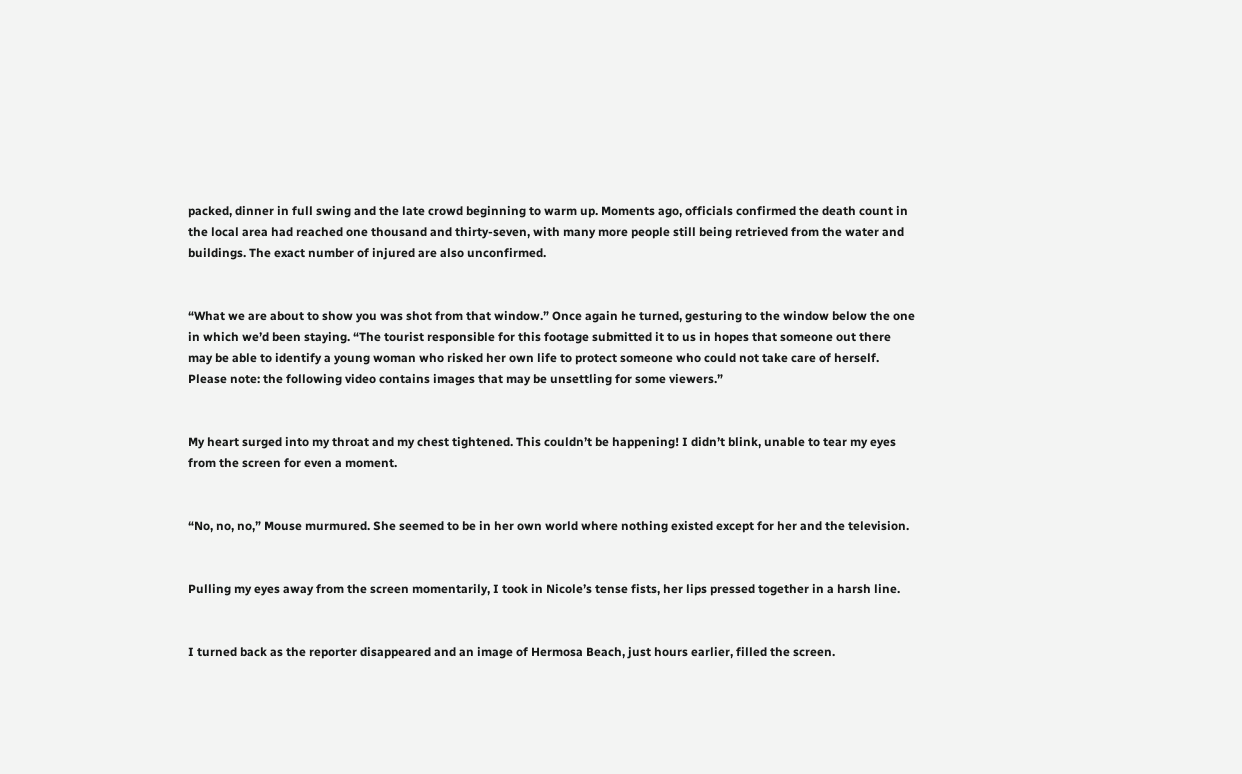packed, dinner in full swing and the late crowd beginning to warm up. Moments ago, officials confirmed the death count in the local area had reached one thousand and thirty-seven, with many more people still being retrieved from the water and buildings. The exact number of injured are also unconfirmed.


“What we are about to show you was shot from that window.” Once again he turned, gesturing to the window below the one in which we’d been staying. “The tourist responsible for this footage submitted it to us in hopes that someone out there may be able to identify a young woman who risked her own life to protect someone who could not take care of herself. Please note: the following video contains images that may be unsettling for some viewers.”


My heart surged into my throat and my chest tightened. This couldn’t be happening! I didn’t blink, unable to tear my eyes from the screen for even a moment.


“No, no, no,” Mouse murmured. She seemed to be in her own world where nothing existed except for her and the television.


Pulling my eyes away from the screen momentarily, I took in Nicole’s tense fists, her lips pressed together in a harsh line.


I turned back as the reporter disappeared and an image of Hermosa Beach, just hours earlier, filled the screen.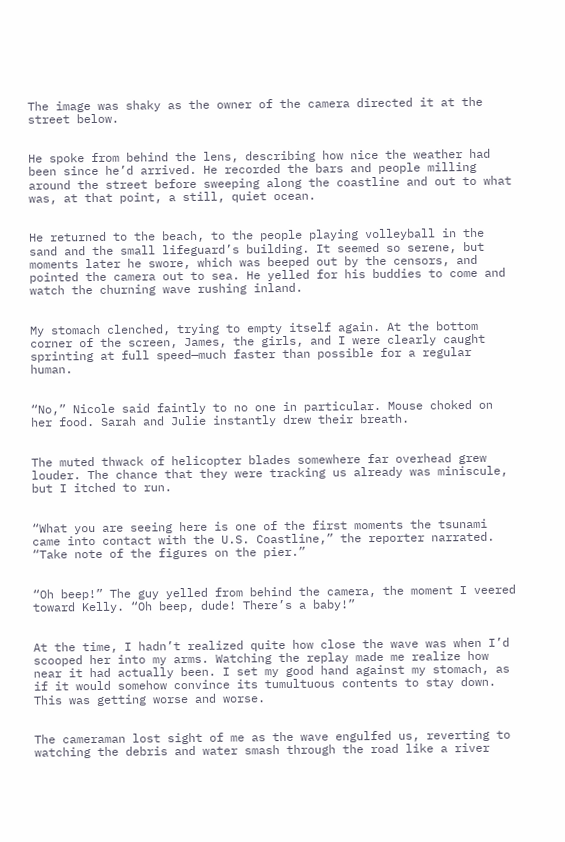The image was shaky as the owner of the camera directed it at the street below.


He spoke from behind the lens, describing how nice the weather had been since he’d arrived. He recorded the bars and people milling around the street before sweeping along the coastline and out to what was, at that point, a still, quiet ocean.


He returned to the beach, to the people playing volleyball in the sand and the small lifeguard’s building. It seemed so serene, but moments later he swore, which was beeped out by the censors, and pointed the camera out to sea. He yelled for his buddies to come and watch the churning wave rushing inland.


My stomach clenched, trying to empty itself again. At the bottom corner of the screen, James, the girls, and I were clearly caught sprinting at full speed—much faster than possible for a regular human.


“No,” Nicole said faintly to no one in particular. Mouse choked on her food. Sarah and Julie instantly drew their breath.


The muted thwack of helicopter blades somewhere far overhead grew louder. The chance that they were tracking us already was miniscule, but I itched to run.


“What you are seeing here is one of the first moments the tsunami came into contact with the U.S. Coastline,” the reporter narrated. “Take note of the figures on the pier.”


“Oh beep!” The guy yelled from behind the camera, the moment I veered toward Kelly. “Oh beep, dude! There’s a baby!”


At the time, I hadn’t realized quite how close the wave was when I’d scooped her into my arms. Watching the replay made me realize how near it had actually been. I set my good hand against my stomach, as if it would somehow convince its tumultuous contents to stay down. This was getting worse and worse.


The cameraman lost sight of me as the wave engulfed us, reverting to watching the debris and water smash through the road like a river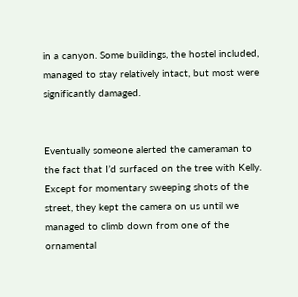in a canyon. Some buildings, the hostel included, managed to stay relatively intact, but most were significantly damaged.


Eventually someone alerted the cameraman to the fact that I’d surfaced on the tree with Kelly. Except for momentary sweeping shots of the street, they kept the camera on us until we managed to climb down from one of the ornamental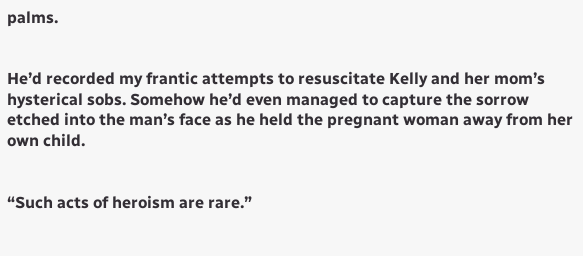palms.


He’d recorded my frantic attempts to resuscitate Kelly and her mom’s hysterical sobs. Somehow he’d even managed to capture the sorrow etched into the man’s face as he held the pregnant woman away from her own child.


“Such acts of heroism are rare.”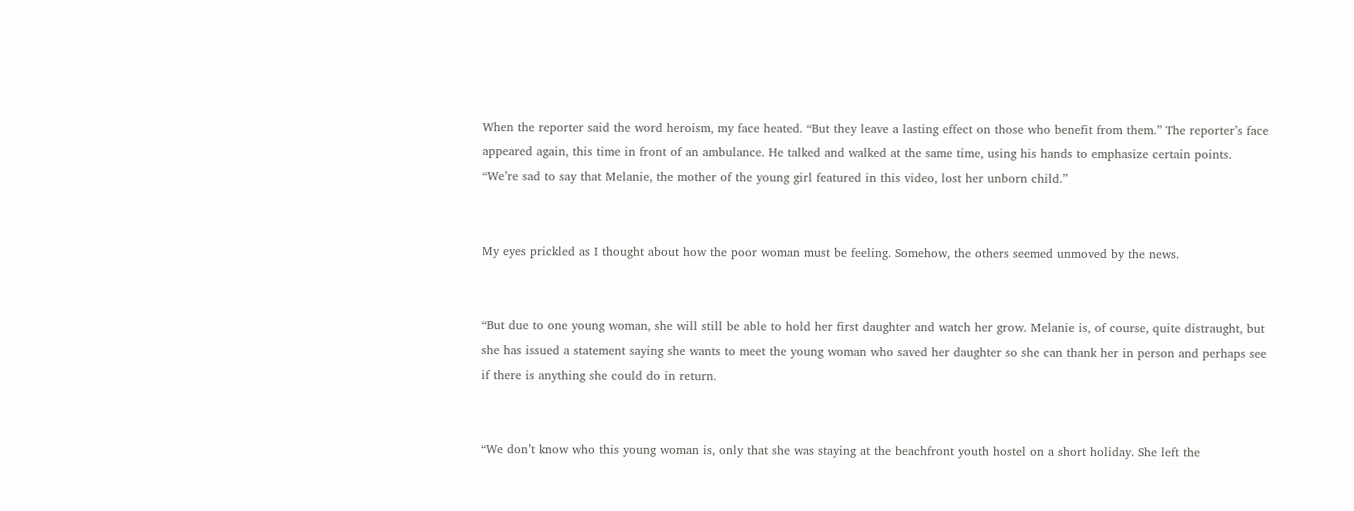When the reporter said the word heroism, my face heated. “But they leave a lasting effect on those who benefit from them.” The reporter’s face appeared again, this time in front of an ambulance. He talked and walked at the same time, using his hands to emphasize certain points. “We’re sad to say that Melanie, the mother of the young girl featured in this video, lost her unborn child.”


My eyes prickled as I thought about how the poor woman must be feeling. Somehow, the others seemed unmoved by the news.


“But due to one young woman, she will still be able to hold her first daughter and watch her grow. Melanie is, of course, quite distraught, but she has issued a statement saying she wants to meet the young woman who saved her daughter so she can thank her in person and perhaps see if there is anything she could do in return.


“We don’t know who this young woman is, only that she was staying at the beachfront youth hostel on a short holiday. She left the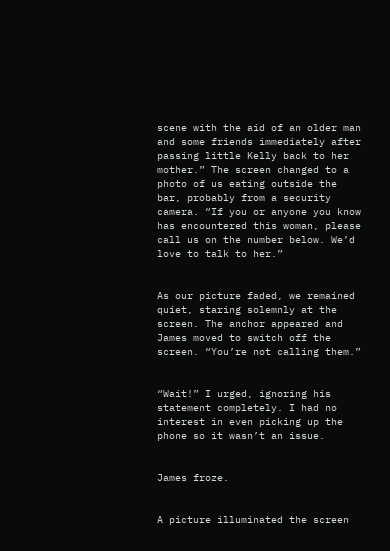scene with the aid of an older man and some friends immediately after passing little Kelly back to her mother.” The screen changed to a photo of us eating outside the bar, probably from a security camera. “If you or anyone you know has encountered this woman, please call us on the number below. We’d love to talk to her.”


As our picture faded, we remained quiet, staring solemnly at the screen. The anchor appeared and James moved to switch off the screen. “You’re not calling them.”


“Wait!” I urged, ignoring his statement completely. I had no interest in even picking up the phone so it wasn’t an issue.


James froze.


A picture illuminated the screen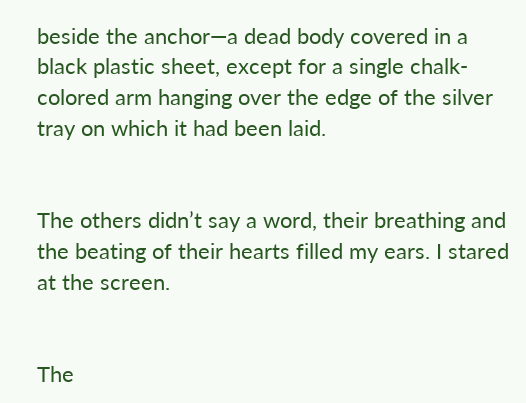beside the anchor—a dead body covered in a black plastic sheet, except for a single chalk-colored arm hanging over the edge of the silver tray on which it had been laid.


The others didn’t say a word, their breathing and the beating of their hearts filled my ears. I stared at the screen.


The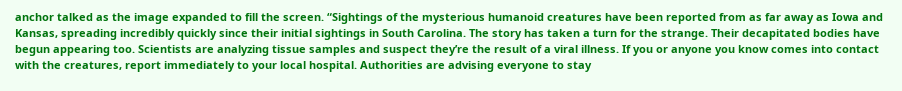anchor talked as the image expanded to fill the screen. “Sightings of the mysterious humanoid creatures have been reported from as far away as Iowa and Kansas, spreading incredibly quickly since their initial sightings in South Carolina. The story has taken a turn for the strange. Their decapitated bodies have begun appearing too. Scientists are analyzing tissue samples and suspect they’re the result of a viral illness. If you or anyone you know comes into contact with the creatures, report immediately to your local hospital. Authorities are advising everyone to stay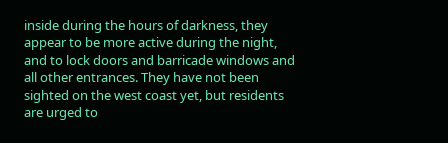inside during the hours of darkness, they appear to be more active during the night, and to lock doors and barricade windows and all other entrances. They have not been sighted on the west coast yet, but residents are urged to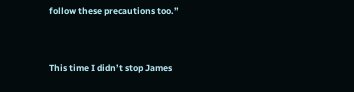follow these precautions too.”


This time I didn’t stop James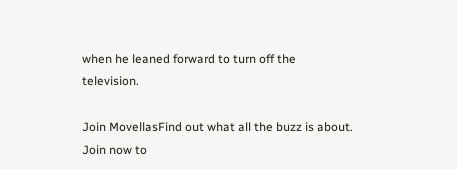when he leaned forward to turn off the television.

Join MovellasFind out what all the buzz is about. Join now to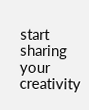start sharing your creativity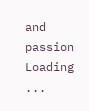and passion
Loading ...